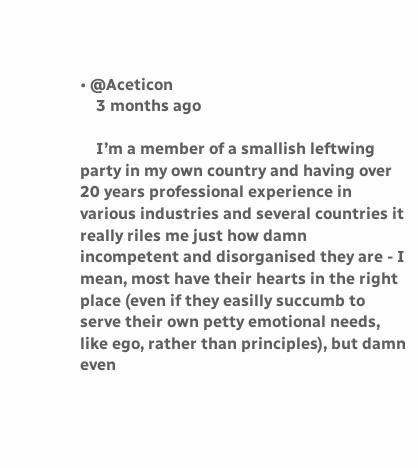• @Aceticon
    3 months ago

    I’m a member of a smallish leftwing party in my own country and having over 20 years professional experience in various industries and several countries it really riles me just how damn incompetent and disorganised they are - I mean, most have their hearts in the right place (even if they easilly succumb to serve their own petty emotional needs, like ego, rather than principles), but damn even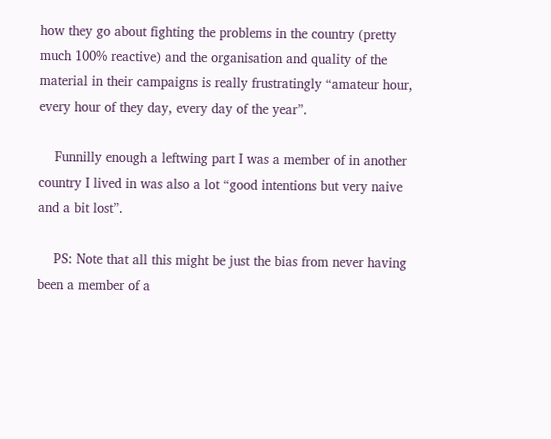how they go about fighting the problems in the country (pretty much 100% reactive) and the organisation and quality of the material in their campaigns is really frustratingly “amateur hour, every hour of they day, every day of the year”.

    Funnilly enough a leftwing part I was a member of in another country I lived in was also a lot “good intentions but very naive and a bit lost”.

    PS: Note that all this might be just the bias from never having been a member of a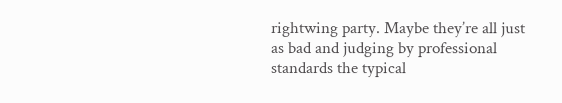rightwing party. Maybe they’re all just as bad and judging by professional standards the typical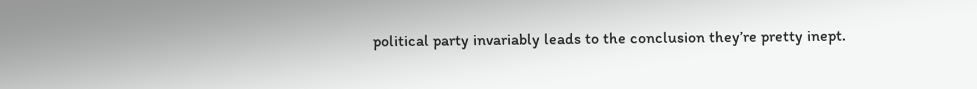political party invariably leads to the conclusion they’re pretty inept.